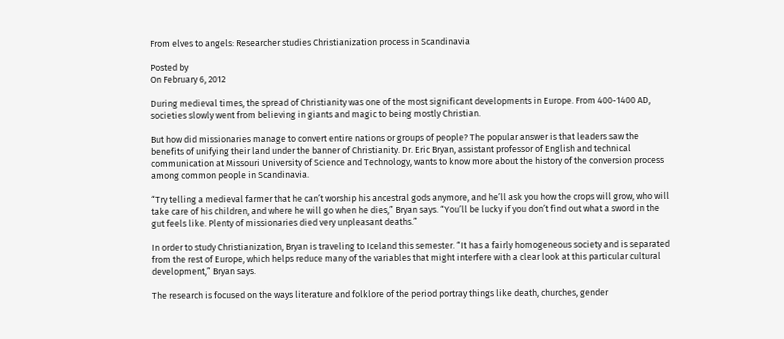From elves to angels: Researcher studies Christianization process in Scandinavia

Posted by
On February 6, 2012

During medieval times, the spread of Christianity was one of the most significant developments in Europe. From 400-1400 AD, societies slowly went from believing in giants and magic to being mostly Christian.

But how did missionaries manage to convert entire nations or groups of people? The popular answer is that leaders saw the benefits of unifying their land under the banner of Christianity. Dr. Eric Bryan, assistant professor of English and technical communication at Missouri University of Science and Technology, wants to know more about the history of the conversion process among common people in Scandinavia.

“Try telling a medieval farmer that he can’t worship his ancestral gods anymore, and he’ll ask you how the crops will grow, who will take care of his children, and where he will go when he dies,” Bryan says. “You’ll be lucky if you don’t find out what a sword in the gut feels like. Plenty of missionaries died very unpleasant deaths.”

In order to study Christianization, Bryan is traveling to Iceland this semester. “It has a fairly homogeneous society and is separated from the rest of Europe, which helps reduce many of the variables that might interfere with a clear look at this particular cultural development,” Bryan says.

The research is focused on the ways literature and folklore of the period portray things like death, churches, gender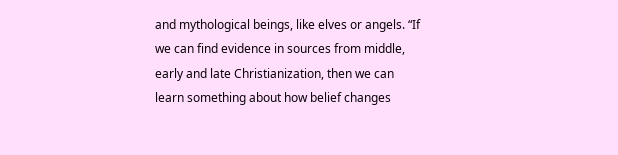and mythological beings, like elves or angels. “If we can find evidence in sources from middle, early and late Christianization, then we can learn something about how belief changes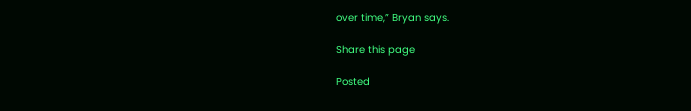over time,” Bryan says.

Share this page

Posted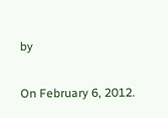by

On February 6, 2012.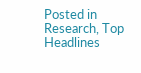Posted in Research, Top Headlines